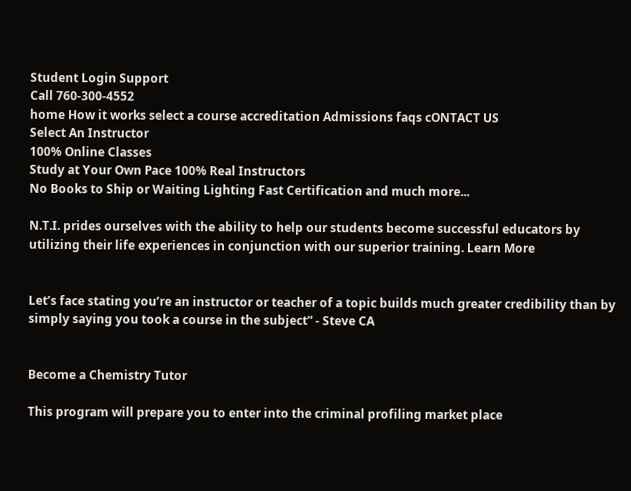Student Login Support
Call 760-300-4552
home How it works select a course accreditation Admissions faqs cONTACT US
Select An Instructor
100% Online Classes
Study at Your Own Pace 100% Real Instructors
No Books to Ship or Waiting Lighting Fast Certification and much more...

N.T.I. prides ourselves with the ability to help our students become successful educators by utilizing their life experiences in conjunction with our superior training. Learn More


Let’s face stating you’re an instructor or teacher of a topic builds much greater credibility than by simply saying you took a course in the subject” - Steve CA


Become a Chemistry Tutor

This program will prepare you to enter into the criminal profiling market place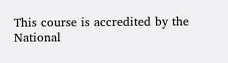This course is accredited by the National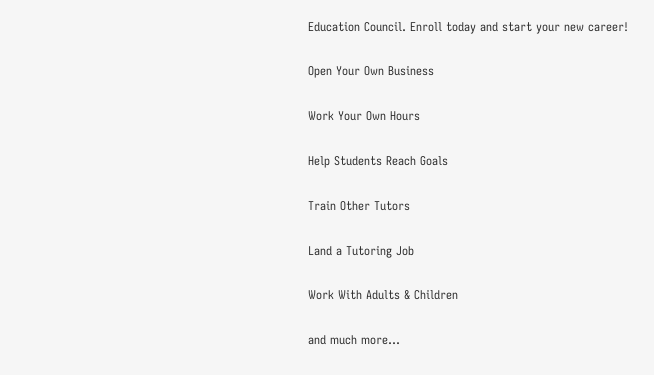Education Council. Enroll today and start your new career!

Open Your Own Business

Work Your Own Hours

Help Students Reach Goals

Train Other Tutors

Land a Tutoring Job

Work With Adults & Children

and much more...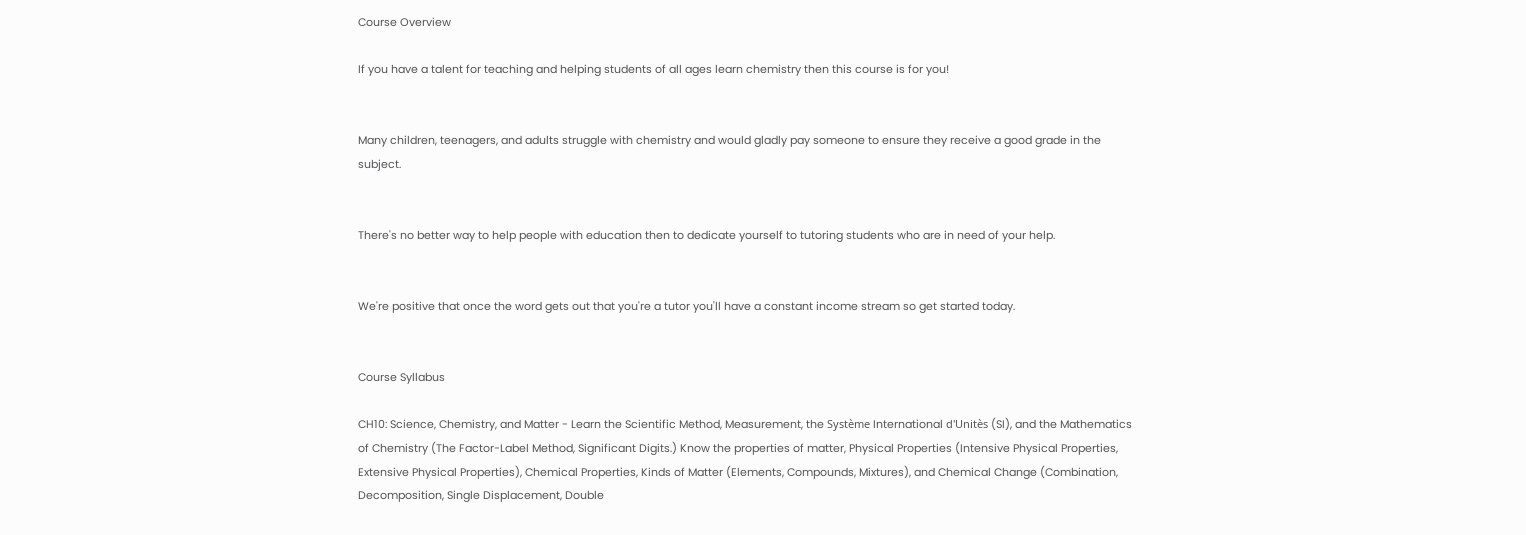Course Overview

If you have a talent for teaching and helping students of all ages learn chemistry then this course is for you!


Many children, teenagers, and adults struggle with chemistry and would gladly pay someone to ensure they receive a good grade in the subject.


There's no better way to help people with education then to dedicate yourself to tutoring students who are in need of your help.


We're positive that once the word gets out that you're a tutor you'll have a constant income stream so get started today.


Course Syllabus

CH10: Science, Chemistry, and Matter - Learn the Scientific Method, Measurement, the Système International d'Unitès (SI), and the Mathematics of Chemistry (The Factor-Label Method, Significant Digits.) Know the properties of matter, Physical Properties (Intensive Physical Properties, Extensive Physical Properties), Chemical Properties, Kinds of Matter (Elements, Compounds, Mixtures), and Chemical Change (Combination, Decomposition, Single Displacement, Double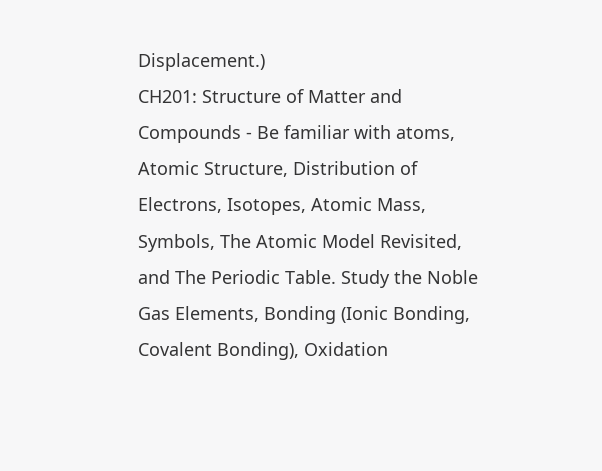Displacement.)
CH201: Structure of Matter and Compounds - Be familiar with atoms, Atomic Structure, Distribution of Electrons, Isotopes, Atomic Mass, Symbols, The Atomic Model Revisited, and The Periodic Table. Study the Noble Gas Elements, Bonding (Ionic Bonding, Covalent Bonding), Oxidation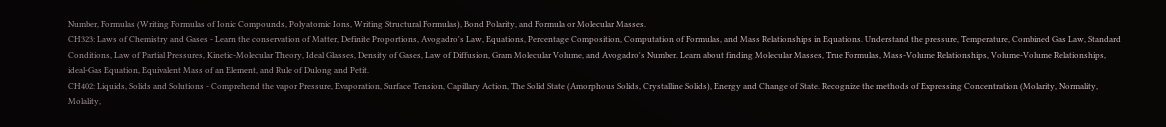Number, Formulas (Writing Formulas of Ionic Compounds, Polyatomic Ions, Writing Structural Formulas), Bond Polarity, and Formula or Molecular Masses.
CH323: Laws of Chemistry and Gases - Learn the conservation of Matter, Definite Proportions, Avogadro's Law, Equations, Percentage Composition, Computation of Formulas, and Mass Relationships in Equations. Understand the pressure, Temperature, Combined Gas Law, Standard Conditions, Law of Partial Pressures, Kinetic-Molecular Theory, Ideal Glasses, Density of Gases, Law of Diffusion, Gram Molecular Volume, and Avogadro's Number. Learn about finding Molecular Masses, True Formulas, Mass-Volume Relationships, Volume-Volume Relationships, ideal-Gas Equation, Equivalent Mass of an Element, and Rule of Dulong and Petit.
CH402: Liquids, Solids and Solutions - Comprehend the vapor Pressure, Evaporation, Surface Tension, Capillary Action, The Solid State (Amorphous Solids, Crystalline Solids), Energy and Change of State. Recognize the methods of Expressing Concentration (Molarity, Normality, Molality,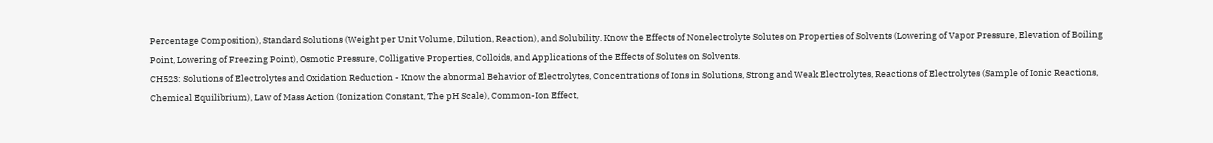Percentage Composition), Standard Solutions (Weight per Unit Volume, Dilution, Reaction), and Solubility. Know the Effects of Nonelectrolyte Solutes on Properties of Solvents (Lowering of Vapor Pressure, Elevation of Boiling Point, Lowering of Freezing Point), Osmotic Pressure, Colligative Properties, Colloids, and Applications of the Effects of Solutes on Solvents.
CH523: Solutions of Electrolytes and Oxidation Reduction - Know the abnormal Behavior of Electrolytes, Concentrations of Ions in Solutions, Strong and Weak Electrolytes, Reactions of Electrolytes (Sample of Ionic Reactions, Chemical Equilibrium), Law of Mass Action (Ionization Constant, The pH Scale), Common-Ion Effect,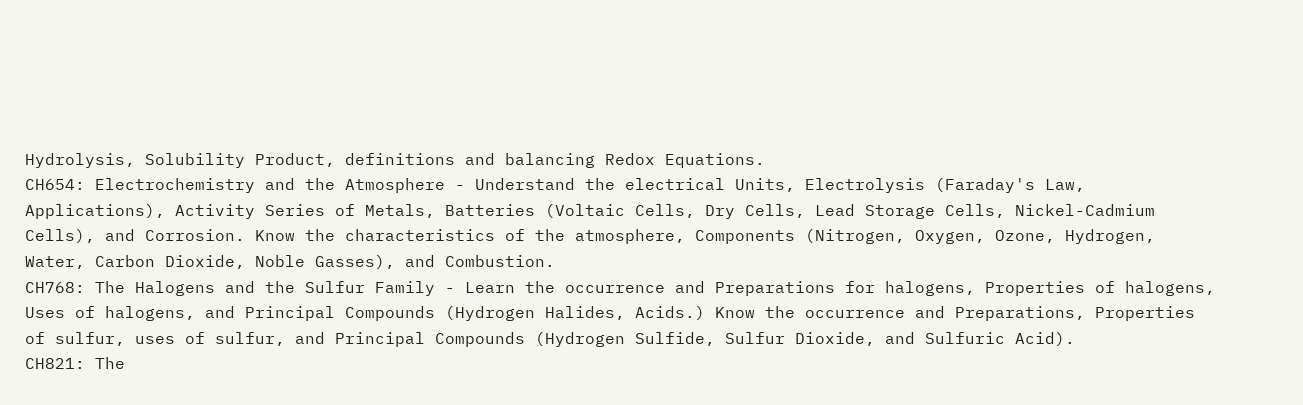Hydrolysis, Solubility Product, definitions and balancing Redox Equations.
CH654: Electrochemistry and the Atmosphere - Understand the electrical Units, Electrolysis (Faraday's Law, Applications), Activity Series of Metals, Batteries (Voltaic Cells, Dry Cells, Lead Storage Cells, Nickel-Cadmium Cells), and Corrosion. Know the characteristics of the atmosphere, Components (Nitrogen, Oxygen, Ozone, Hydrogen, Water, Carbon Dioxide, Noble Gasses), and Combustion.
CH768: The Halogens and the Sulfur Family - Learn the occurrence and Preparations for halogens, Properties of halogens, Uses of halogens, and Principal Compounds (Hydrogen Halides, Acids.) Know the occurrence and Preparations, Properties of sulfur, uses of sulfur, and Principal Compounds (Hydrogen Sulfide, Sulfur Dioxide, and Sulfuric Acid).
CH821: The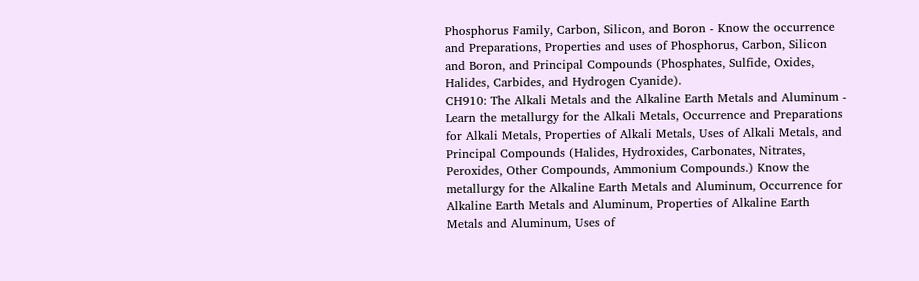Phosphorus Family, Carbon, Silicon, and Boron - Know the occurrence and Preparations, Properties and uses of Phosphorus, Carbon, Silicon and Boron, and Principal Compounds (Phosphates, Sulfide, Oxides, Halides, Carbides, and Hydrogen Cyanide).
CH910: The Alkali Metals and the Alkaline Earth Metals and Aluminum - Learn the metallurgy for the Alkali Metals, Occurrence and Preparations for Alkali Metals, Properties of Alkali Metals, Uses of Alkali Metals, and Principal Compounds (Halides, Hydroxides, Carbonates, Nitrates, Peroxides, Other Compounds, Ammonium Compounds.) Know the metallurgy for the Alkaline Earth Metals and Aluminum, Occurrence for Alkaline Earth Metals and Aluminum, Properties of Alkaline Earth Metals and Aluminum, Uses of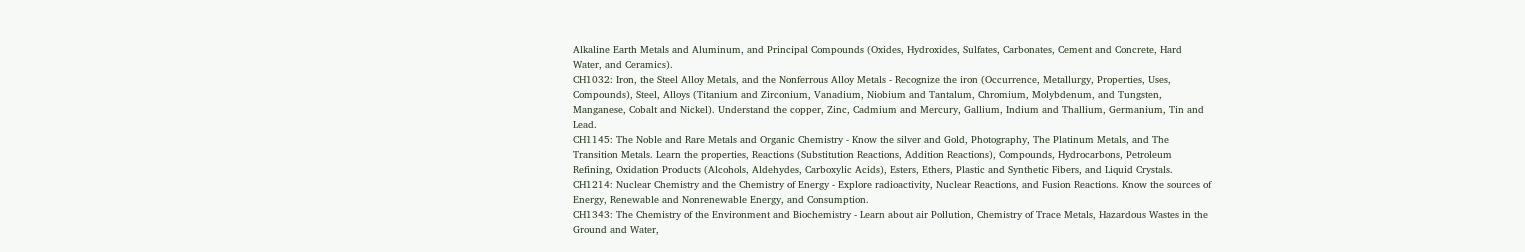Alkaline Earth Metals and Aluminum, and Principal Compounds (Oxides, Hydroxides, Sulfates, Carbonates, Cement and Concrete, Hard Water, and Ceramics).
CH1032: Iron, the Steel Alloy Metals, and the Nonferrous Alloy Metals - Recognize the iron (Occurrence, Metallurgy, Properties, Uses, Compounds), Steel, Alloys (Titanium and Zirconium, Vanadium, Niobium and Tantalum, Chromium, Molybdenum, and Tungsten, Manganese, Cobalt and Nickel). Understand the copper, Zinc, Cadmium and Mercury, Gallium, Indium and Thallium, Germanium, Tin and Lead.
CH1145: The Noble and Rare Metals and Organic Chemistry - Know the silver and Gold, Photography, The Platinum Metals, and The Transition Metals. Learn the properties, Reactions (Substitution Reactions, Addition Reactions), Compounds, Hydrocarbons, Petroleum Refining, Oxidation Products (Alcohols, Aldehydes, Carboxylic Acids), Esters, Ethers, Plastic and Synthetic Fibers, and Liquid Crystals.
CH1214: Nuclear Chemistry and the Chemistry of Energy - Explore radioactivity, Nuclear Reactions, and Fusion Reactions. Know the sources of Energy, Renewable and Nonrenewable Energy, and Consumption.
CH1343: The Chemistry of the Environment and Biochemistry - Learn about air Pollution, Chemistry of Trace Metals, Hazardous Wastes in the Ground and Water,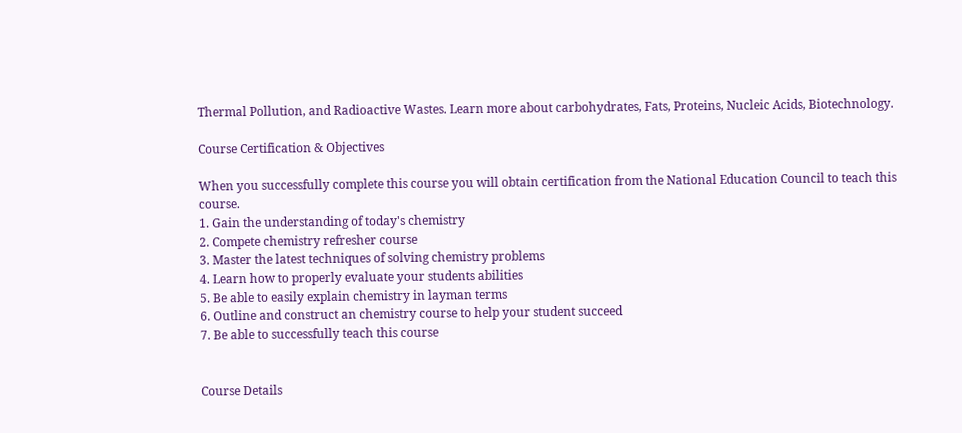Thermal Pollution, and Radioactive Wastes. Learn more about carbohydrates, Fats, Proteins, Nucleic Acids, Biotechnology.

Course Certification & Objectives

When you successfully complete this course you will obtain certification from the National Education Council to teach this course.
1. Gain the understanding of today's chemistry
2. Compete chemistry refresher course
3. Master the latest techniques of solving chemistry problems
4. Learn how to properly evaluate your students abilities
5. Be able to easily explain chemistry in layman terms
6. Outline and construct an chemistry course to help your student succeed
7. Be able to successfully teach this course


Course Details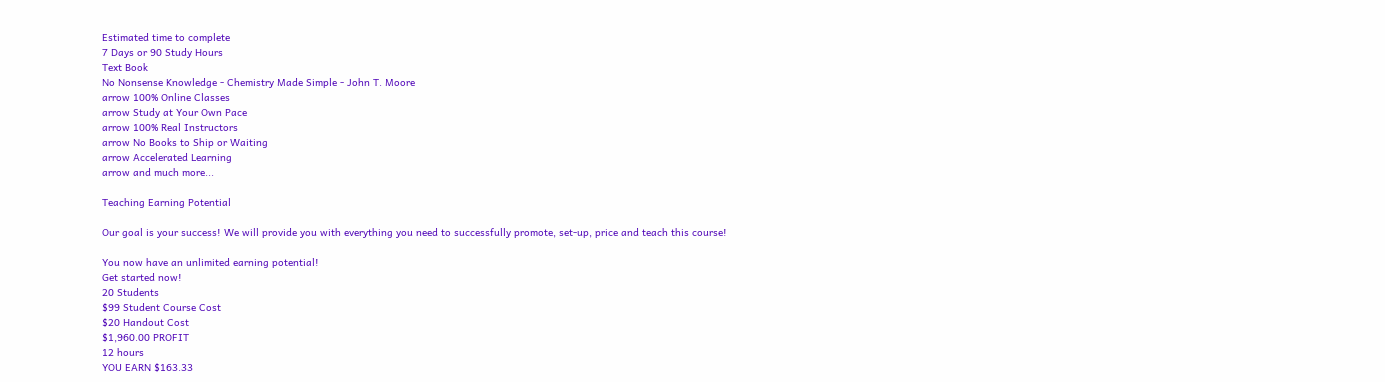Estimated time to complete
7 Days or 90 Study Hours
Text Book
No Nonsense Knowledge - Chemistry Made Simple - John T. Moore
arrow 100% Online Classes
arrow Study at Your Own Pace
arrow 100% Real Instructors
arrow No Books to Ship or Waiting
arrow Accelerated Learning
arrow and much more...

Teaching Earning Potential

Our goal is your success! We will provide you with everything you need to successfully promote, set-up, price and teach this course!

You now have an unlimited earning potential!
Get started now!
20 Students
$99 Student Course Cost
$20 Handout Cost
$1,960.00 PROFIT
12 hours
YOU EARN $163.33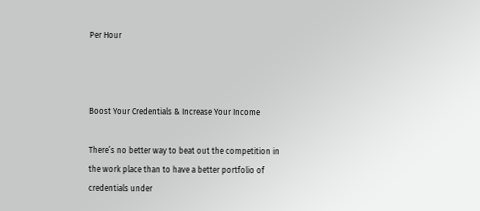Per Hour



Boost Your Credentials & Increase Your Income

There’s no better way to beat out the competition in the work place than to have a better portfolio of credentials under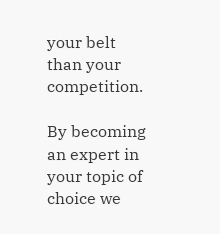your belt than your competition.

By becoming an expert in your topic of choice we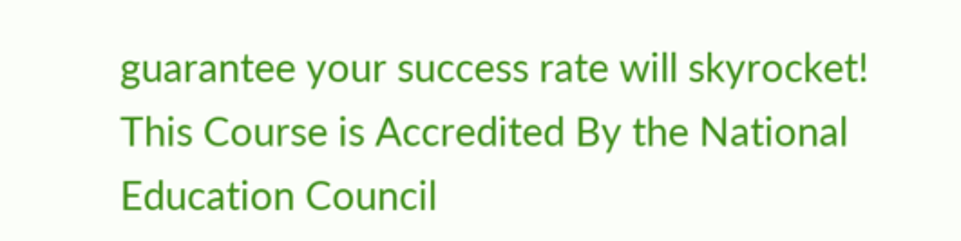guarantee your success rate will skyrocket!
This Course is Accredited By the National Education Council